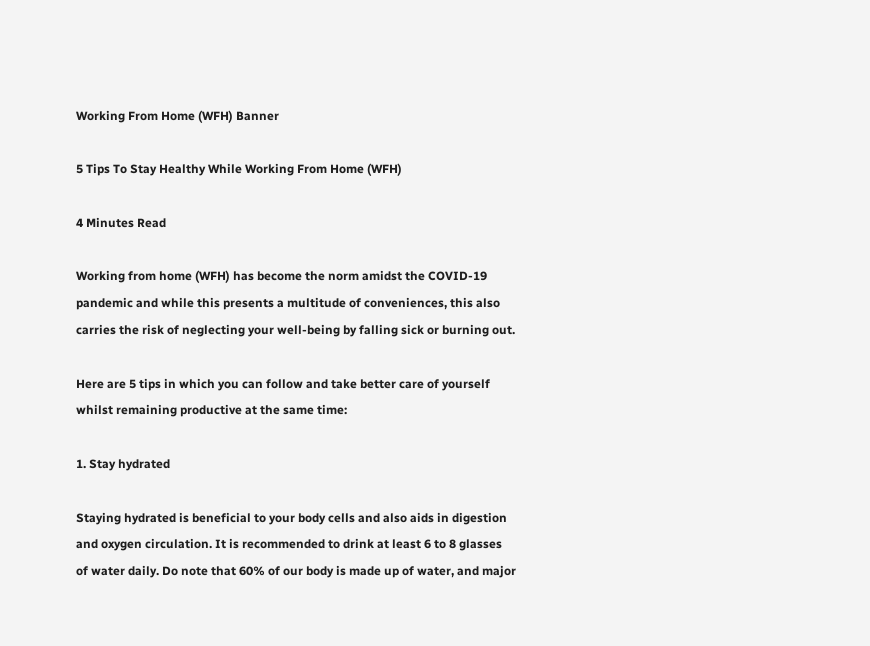Working From Home (WFH) Banner

5 Tips To Stay Healthy While Working From Home (WFH)

4 Minutes Read

Working from home (WFH) has become the norm amidst the COVID-19 pandemic and while this presents a multitude of conveniences, this also carries the risk of neglecting your well-being by falling sick or burning out.

Here are 5 tips in which you can follow and take better care of yourself whilst remaining productive at the same time:

1. Stay hydrated

Staying hydrated is beneficial to your body cells and also aids in digestion and oxygen circulation. It is recommended to drink at least 6 to 8 glasses of water daily. Do note that 60% of our body is made up of water, and major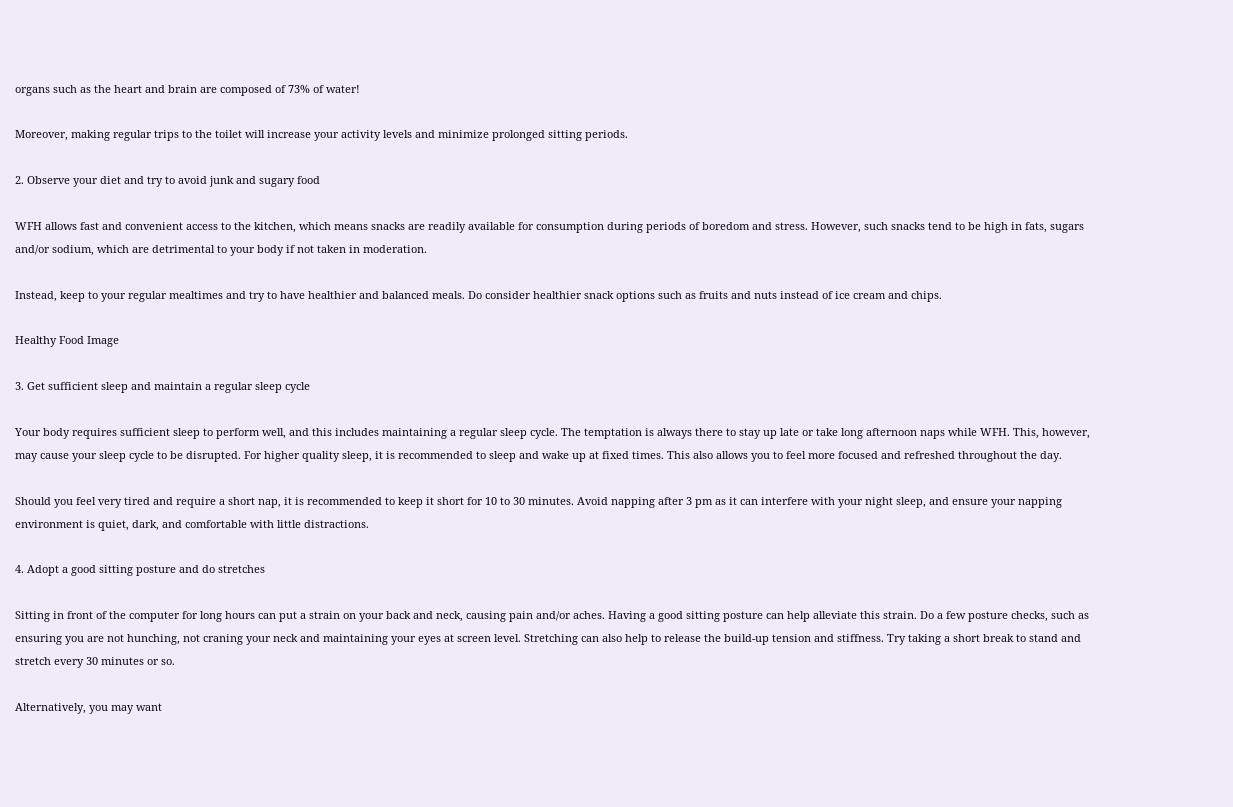organs such as the heart and brain are composed of 73% of water!

Moreover, making regular trips to the toilet will increase your activity levels and minimize prolonged sitting periods.

2. Observe your diet and try to avoid junk and sugary food

WFH allows fast and convenient access to the kitchen, which means snacks are readily available for consumption during periods of boredom and stress. However, such snacks tend to be high in fats, sugars and/or sodium, which are detrimental to your body if not taken in moderation.

Instead, keep to your regular mealtimes and try to have healthier and balanced meals. Do consider healthier snack options such as fruits and nuts instead of ice cream and chips.

Healthy Food Image

3. Get sufficient sleep and maintain a regular sleep cycle

Your body requires sufficient sleep to perform well, and this includes maintaining a regular sleep cycle. The temptation is always there to stay up late or take long afternoon naps while WFH. This, however, may cause your sleep cycle to be disrupted. For higher quality sleep, it is recommended to sleep and wake up at fixed times. This also allows you to feel more focused and refreshed throughout the day.

Should you feel very tired and require a short nap, it is recommended to keep it short for 10 to 30 minutes. Avoid napping after 3 pm as it can interfere with your night sleep, and ensure your napping environment is quiet, dark, and comfortable with little distractions.

4. Adopt a good sitting posture and do stretches

Sitting in front of the computer for long hours can put a strain on your back and neck, causing pain and/or aches. Having a good sitting posture can help alleviate this strain. Do a few posture checks, such as ensuring you are not hunching, not craning your neck and maintaining your eyes at screen level. Stretching can also help to release the build-up tension and stiffness. Try taking a short break to stand and stretch every 30 minutes or so.

Alternatively, you may want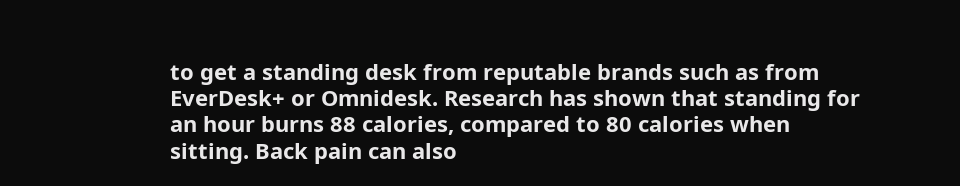to get a standing desk from reputable brands such as from EverDesk+ or Omnidesk. Research has shown that standing for an hour burns 88 calories, compared to 80 calories when sitting. Back pain can also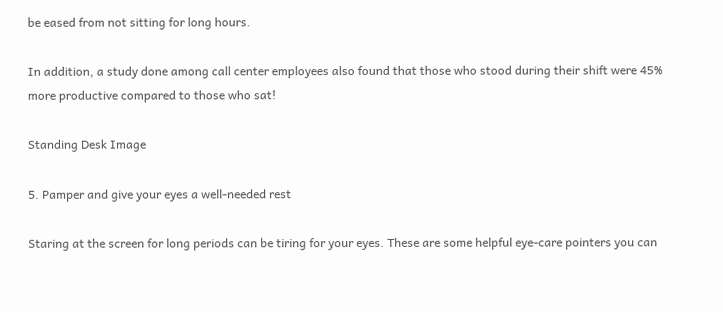be eased from not sitting for long hours.

In addition, a study done among call center employees also found that those who stood during their shift were 45% more productive compared to those who sat!

Standing Desk Image

5. Pamper and give your eyes a well-needed rest

Staring at the screen for long periods can be tiring for your eyes. These are some helpful eye-care pointers you can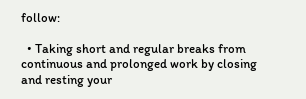follow:

  • Taking short and regular breaks from continuous and prolonged work by closing and resting your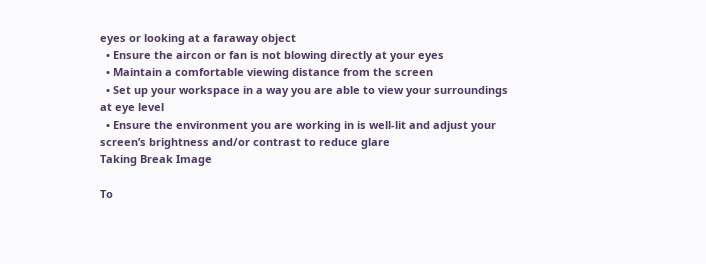eyes or looking at a faraway object
  • Ensure the aircon or fan is not blowing directly at your eyes
  • Maintain a comfortable viewing distance from the screen
  • Set up your workspace in a way you are able to view your surroundings at eye level
  • Ensure the environment you are working in is well-lit and adjust your screen’s brightness and/or contrast to reduce glare
Taking Break Image

To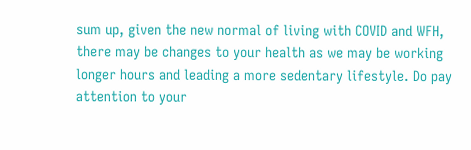sum up, given the new normal of living with COVID and WFH, there may be changes to your health as we may be working longer hours and leading a more sedentary lifestyle. Do pay attention to your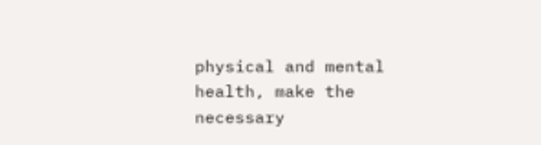physical and mental health, make the necessary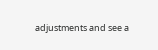adjustments and see a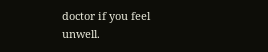doctor if you feel unwell.